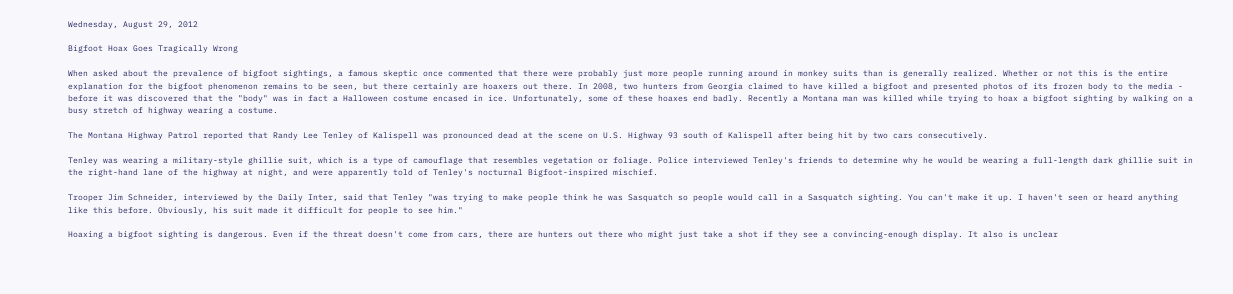Wednesday, August 29, 2012

Bigfoot Hoax Goes Tragically Wrong

When asked about the prevalence of bigfoot sightings, a famous skeptic once commented that there were probably just more people running around in monkey suits than is generally realized. Whether or not this is the entire explanation for the bigfoot phenomenon remains to be seen, but there certainly are hoaxers out there. In 2008, two hunters from Georgia claimed to have killed a bigfoot and presented photos of its frozen body to the media - before it was discovered that the "body" was in fact a Halloween costume encased in ice. Unfortunately, some of these hoaxes end badly. Recently a Montana man was killed while trying to hoax a bigfoot sighting by walking on a busy stretch of highway wearing a costume.

The Montana Highway Patrol reported that Randy Lee Tenley of Kalispell was pronounced dead at the scene on U.S. Highway 93 south of Kalispell after being hit by two cars consecutively.

Tenley was wearing a military-style ghillie suit, which is a type of camouflage that resembles vegetation or foliage. Police interviewed Tenley's friends to determine why he would be wearing a full-length dark ghillie suit in the right-hand lane of the highway at night, and were apparently told of Tenley's nocturnal Bigfoot-inspired mischief.

Trooper Jim Schneider, interviewed by the Daily Inter, said that Tenley "was trying to make people think he was Sasquatch so people would call in a Sasquatch sighting. You can't make it up. I haven't seen or heard anything like this before. Obviously, his suit made it difficult for people to see him."

Hoaxing a bigfoot sighting is dangerous. Even if the threat doesn't come from cars, there are hunters out there who might just take a shot if they see a convincing-enough display. It also is unclear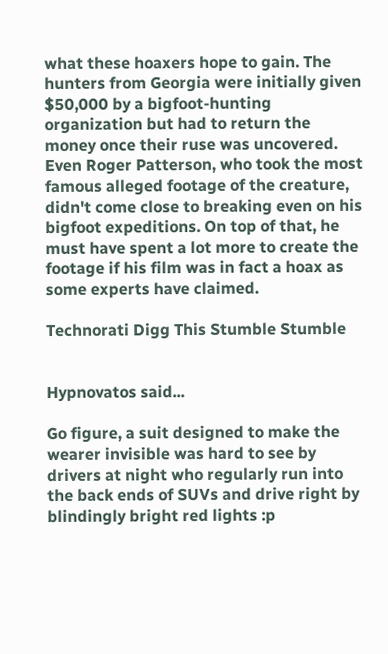what these hoaxers hope to gain. The hunters from Georgia were initially given $50,000 by a bigfoot-hunting organization but had to return the money once their ruse was uncovered. Even Roger Patterson, who took the most famous alleged footage of the creature, didn't come close to breaking even on his bigfoot expeditions. On top of that, he must have spent a lot more to create the footage if his film was in fact a hoax as some experts have claimed.

Technorati Digg This Stumble Stumble


Hypnovatos said...

Go figure, a suit designed to make the wearer invisible was hard to see by drivers at night who regularly run into the back ends of SUVs and drive right by blindingly bright red lights :p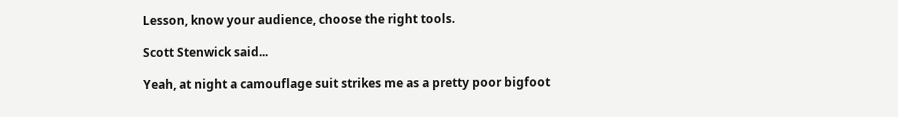Lesson, know your audience, choose the right tools.

Scott Stenwick said...

Yeah, at night a camouflage suit strikes me as a pretty poor bigfoot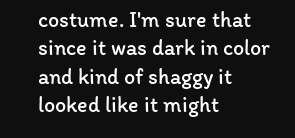costume. I'm sure that since it was dark in color and kind of shaggy it looked like it might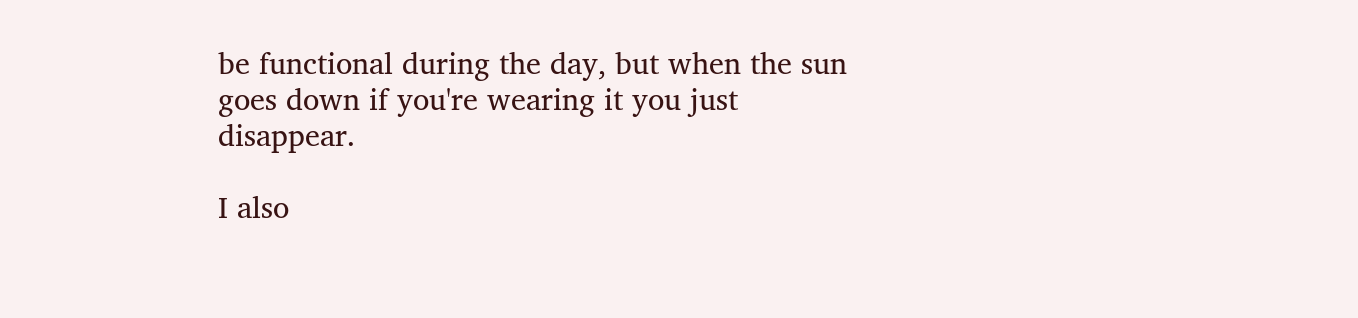be functional during the day, but when the sun goes down if you're wearing it you just disappear.

I also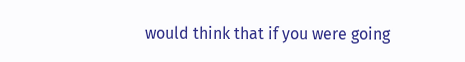would think that if you were going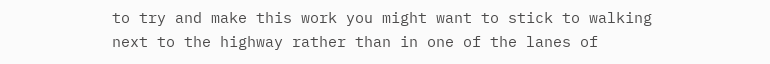to try and make this work you might want to stick to walking next to the highway rather than in one of the lanes of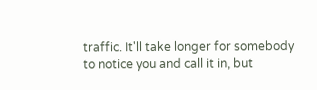traffic. It'll take longer for somebody to notice you and call it in, but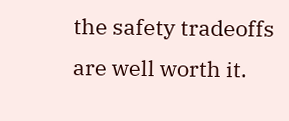the safety tradeoffs are well worth it.